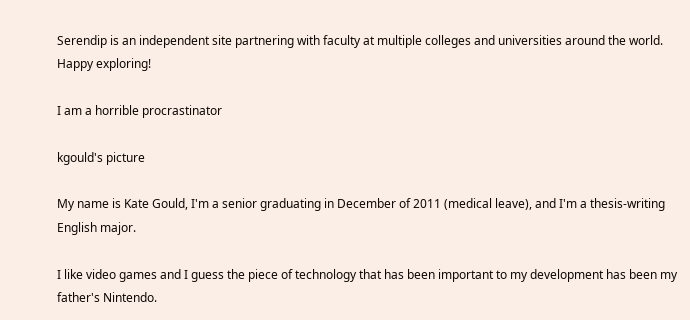Serendip is an independent site partnering with faculty at multiple colleges and universities around the world. Happy exploring!

I am a horrible procrastinator

kgould's picture

My name is Kate Gould, I'm a senior graduating in December of 2011 (medical leave), and I'm a thesis-writing English major.

I like video games and I guess the piece of technology that has been important to my development has been my father's Nintendo.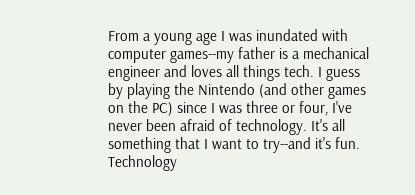From a young age I was inundated with computer games--my father is a mechanical engineer and loves all things tech. I guess by playing the Nintendo (and other games on the PC) since I was three or four, I've never been afraid of technology. It's all something that I want to try--and it's fun. Technology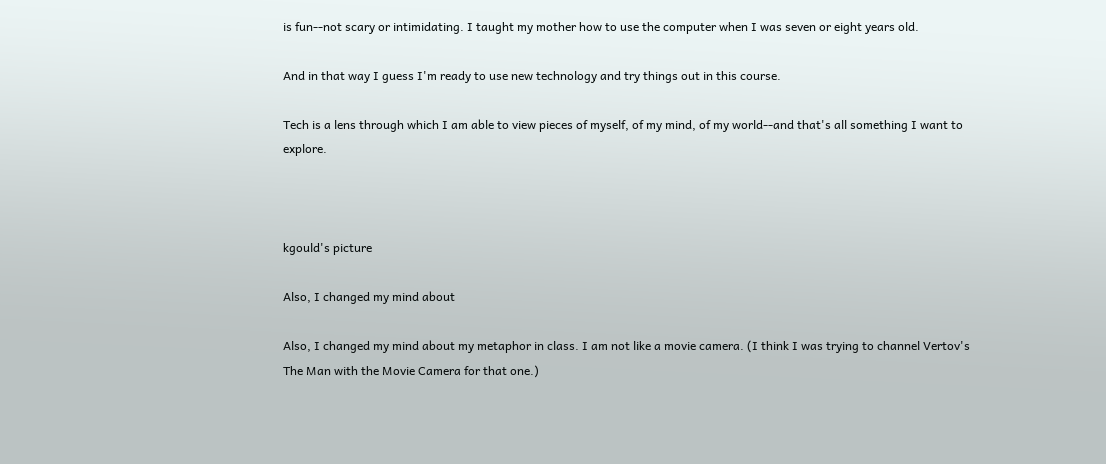is fun--not scary or intimidating. I taught my mother how to use the computer when I was seven or eight years old.

And in that way I guess I'm ready to use new technology and try things out in this course.

Tech is a lens through which I am able to view pieces of myself, of my mind, of my world--and that's all something I want to explore.



kgould's picture

Also, I changed my mind about

Also, I changed my mind about my metaphor in class. I am not like a movie camera. (I think I was trying to channel Vertov's The Man with the Movie Camera for that one.)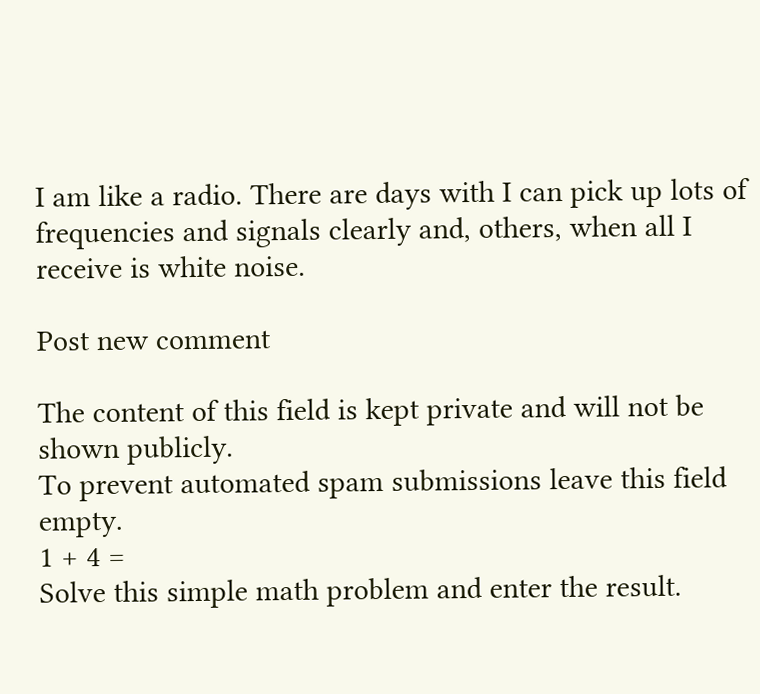I am like a radio. There are days with I can pick up lots of frequencies and signals clearly and, others, when all I receive is white noise.

Post new comment

The content of this field is kept private and will not be shown publicly.
To prevent automated spam submissions leave this field empty.
1 + 4 =
Solve this simple math problem and enter the result.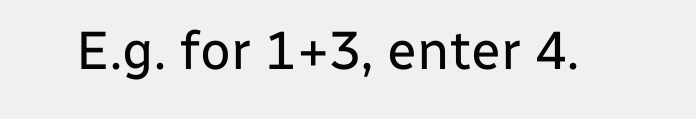E.g. for 1+3, enter 4.